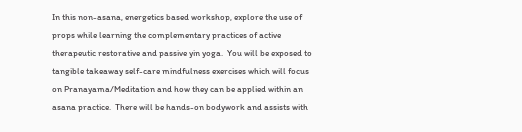In this non-asana, energetics based workshop, explore the use of props while learning the complementary practices of active therapeutic restorative and passive yin yoga.  You will be exposed to tangible takeaway self-care mindfulness exercises which will focus on Pranayama/Meditation and how they can be applied within an asana practice.  There will be hands-on bodywork and assists with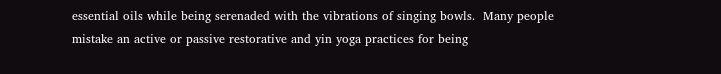essential oils while being serenaded with the vibrations of singing bowls.  Many people mistake an active or passive restorative and yin yoga practices for being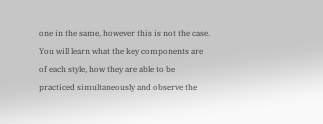one in the same, however this is not the case.  You will learn what the key components are of each style, how they are able to be practiced simultaneously and observe the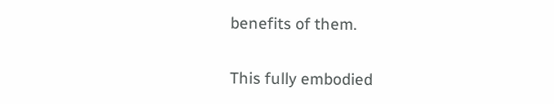benefits of them.

This fully embodied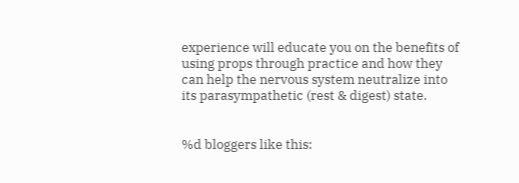experience will educate you on the benefits of using props through practice and how they can help the nervous system neutralize into its parasympathetic (rest & digest) state.


%d bloggers like this: